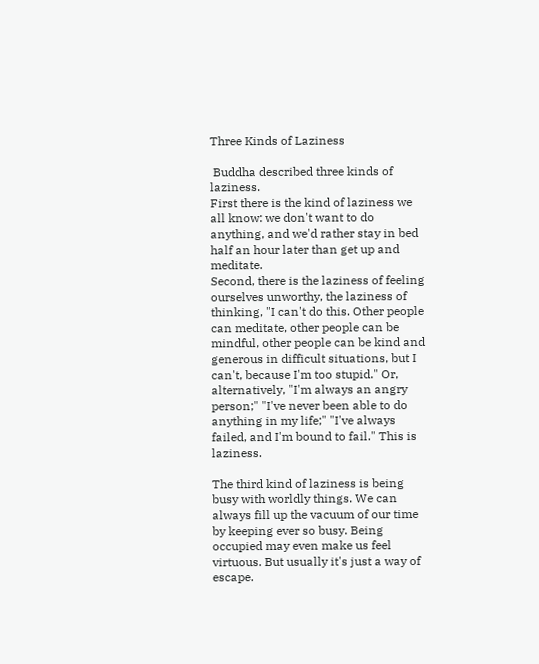Three Kinds of Laziness

 Buddha described three kinds of laziness.
First there is the kind of laziness we all know: we don't want to do anything, and we'd rather stay in bed half an hour later than get up and meditate.
Second, there is the laziness of feeling ourselves unworthy, the laziness of thinking, "I can't do this. Other people can meditate, other people can be mindful, other people can be kind and generous in difficult situations, but I can't, because I'm too stupid." Or, alternatively, "I'm always an angry person;" "I've never been able to do anything in my life;" "I've always failed, and I'm bound to fail." This is laziness.

The third kind of laziness is being busy with worldly things. We can always fill up the vacuum of our time by keeping ever so busy. Being occupied may even make us feel virtuous. But usually it's just a way of escape.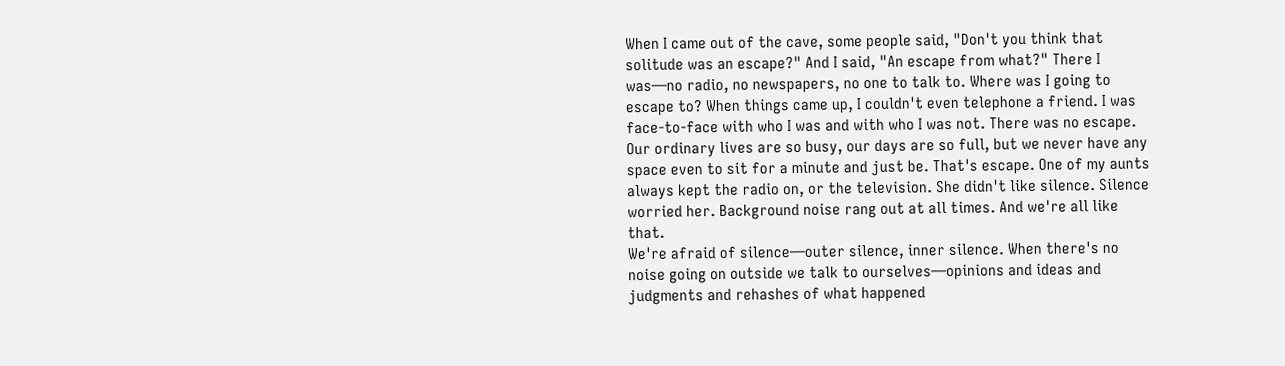When I came out of the cave, some people said, "Don't you think that solitude was an escape?" And I said, "An escape from what?" There I was—no radio, no newspapers, no one to talk to. Where was I going to escape to? When things came up, I couldn't even telephone a friend. I was face-to-face with who I was and with who I was not. There was no escape.
Our ordinary lives are so busy, our days are so full, but we never have any space even to sit for a minute and just be. That's escape. One of my aunts always kept the radio on, or the television. She didn't like silence. Silence worried her. Background noise rang out at all times. And we're all like that.
We're afraid of silence—outer silence, inner silence. When there's no noise going on outside we talk to ourselves—opinions and ideas and judgments and rehashes of what happened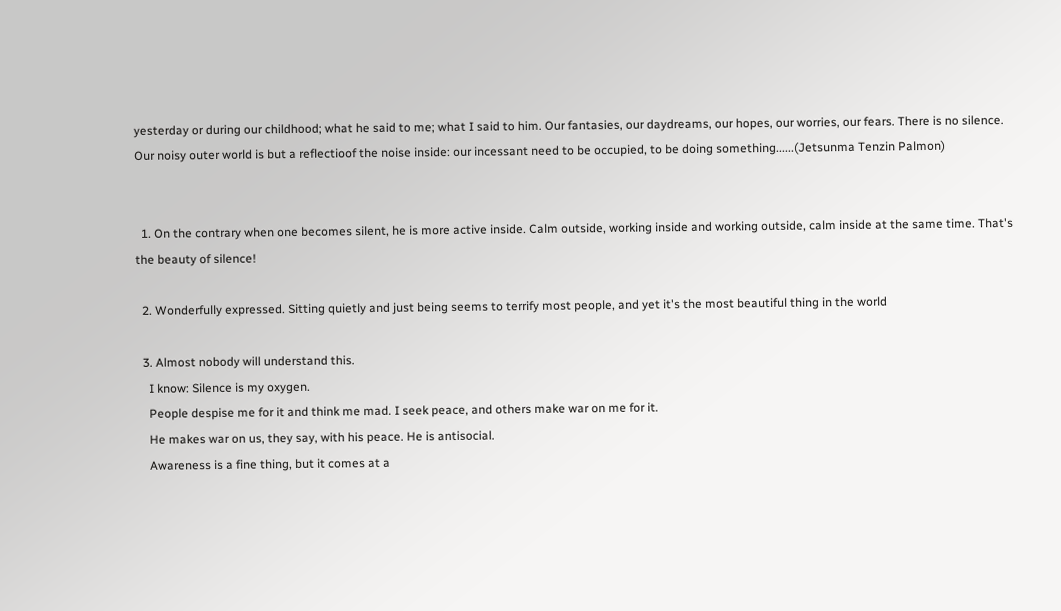yesterday or during our childhood; what he said to me; what I said to him. Our fantasies, our daydreams, our hopes, our worries, our fears. There is no silence. Our noisy outer world is but a reflectioof the noise inside: our incessant need to be occupied, to be doing something......(Jetsunma Tenzin Palmon)


  1. On the contrary when one becomes silent, he is more active inside. Calm outside, working inside and working outside, calm inside at the same time. That's the beauty of silence!

  2. Wonderfully expressed. Sitting quietly and just being seems to terrify most people, and yet it's the most beautiful thing in the world

  3. Almost nobody will understand this.
    I know: Silence is my oxygen.
    People despise me for it and think me mad. I seek peace, and others make war on me for it.
    He makes war on us, they say, with his peace. He is antisocial.
    Awareness is a fine thing, but it comes at a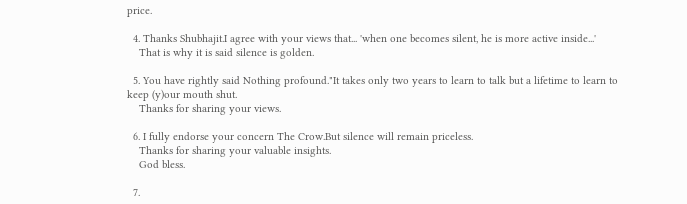price.

  4. Thanks Shubhajit.I agree with your views that... 'when one becomes silent, he is more active inside...'
    That is why it is said silence is golden.

  5. You have rightly said Nothing profound."It takes only two years to learn to talk but a lifetime to learn to keep (y)our mouth shut.
    Thanks for sharing your views.

  6. I fully endorse your concern The Crow.But silence will remain priceless.
    Thanks for sharing your valuable insights.
    God bless.

  7.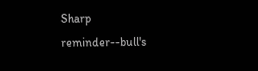Sharp reminder--bull's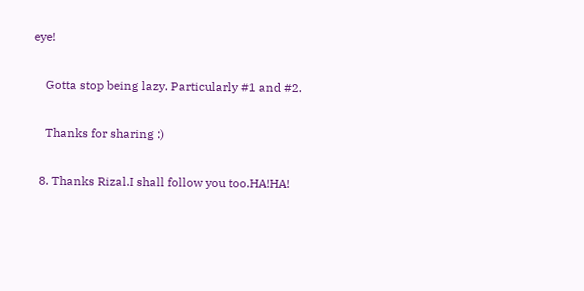eye!

    Gotta stop being lazy. Particularly #1 and #2.

    Thanks for sharing :)

  8. Thanks Rizal.I shall follow you too.HA!HA!